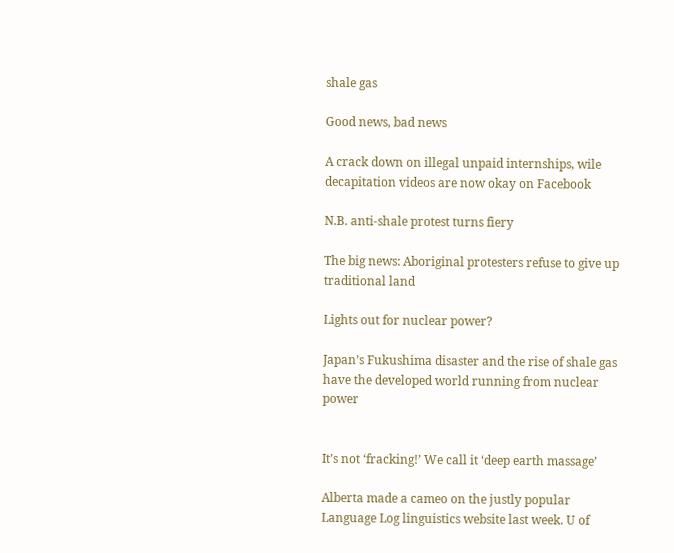shale gas

Good news, bad news

A crack down on illegal unpaid internships, wile decapitation videos are now okay on Facebook

N.B. anti-shale protest turns fiery

The big news: Aboriginal protesters refuse to give up traditional land

Lights out for nuclear power?

Japan’s Fukushima disaster and the rise of shale gas have the developed world running from nuclear power


It’s not ‘fracking!’ We call it ‘deep earth massage’

Alberta made a cameo on the justly popular Language Log linguistics website last week. U of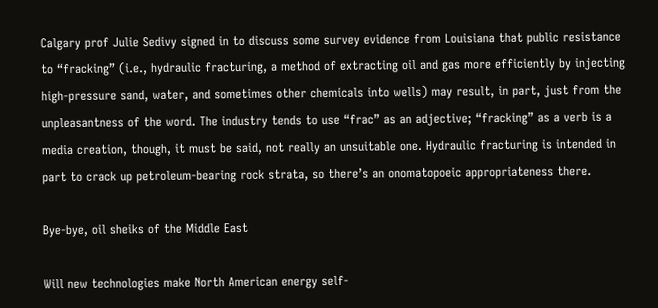Calgary prof Julie Sedivy signed in to discuss some survey evidence from Louisiana that public resistance to “fracking” (i.e., hydraulic fracturing, a method of extracting oil and gas more efficiently by injecting high-pressure sand, water, and sometimes other chemicals into wells) may result, in part, just from the unpleasantness of the word. The industry tends to use “frac” as an adjective; “fracking” as a verb is a media creation, though, it must be said, not really an unsuitable one. Hydraulic fracturing is intended in part to crack up petroleum-bearing rock strata, so there’s an onomatopoeic appropriateness there.

Bye-bye, oil sheiks of the Middle East

Will new technologies make North American energy self-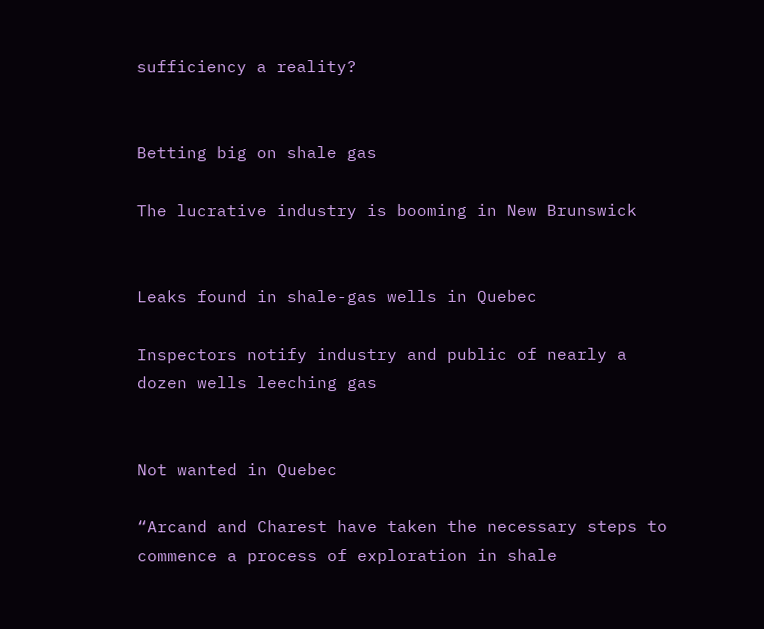sufficiency a reality?


Betting big on shale gas

The lucrative industry is booming in New Brunswick


Leaks found in shale-gas wells in Quebec

Inspectors notify industry and public of nearly a dozen wells leeching gas


Not wanted in Quebec

“Arcand and Charest have taken the necessary steps to commence a process of exploration in shale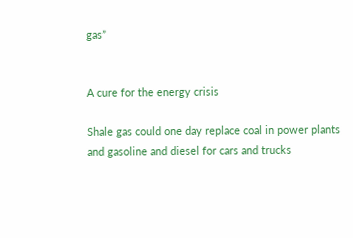gas”


A cure for the energy crisis

Shale gas could one day replace coal in power plants and gasoline and diesel for cars and trucks